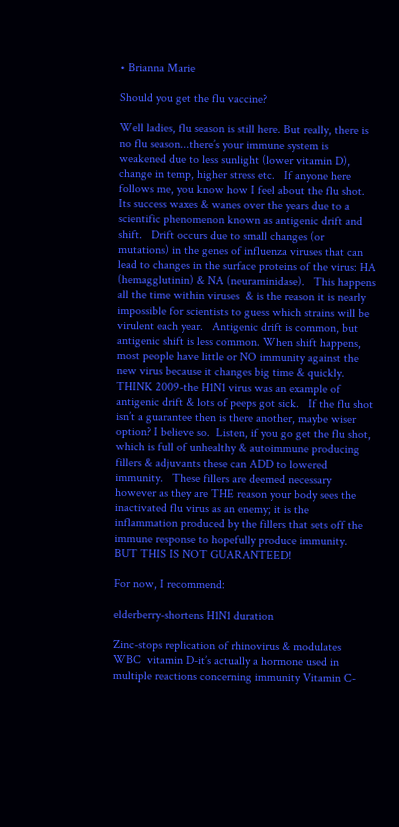• Brianna Marie

Should you get the flu vaccine?

Well ladies, flu season is still here. But really, there is no flu season...there’s your immune system is weakened due to less sunlight (lower vitamin D), change in temp, higher stress etc.   If anyone here follows me, you know how I feel about the flu shot. Its success waxes & wanes over the years due to a scientific phenomenon known as antigenic drift and shift.   Drift occurs due to small changes (or mutations) in the genes of influenza viruses that can lead to changes in the surface proteins of the virus: HA (hemagglutinin) & NA (neuraminidase).   This happens all the time within viruses  & is the reason it is nearly impossible for scientists to guess which strains will be virulent each year.   Antigenic drift is common, but antigenic shift is less common. When shift happens, most people have little or NO immunity against the new virus because it changes big time & quickly.   THINK 2009-the H1N1 virus was an example of antigenic drift & lots of peeps got sick.   If the flu shot isn’t a guarantee then is there another, maybe wiser option? I believe so.  Listen, if you go get the flu shot, which is full of unhealthy & autoimmune producing fillers & adjuvants these can ADD to lowered immunity.   These fillers are deemed necessary however as they are THE reason your body sees the inactivated flu virus as an enemy; it is the inflammation produced by the fillers that sets off the immune response to hopefully produce immunity. BUT THIS IS NOT GUARANTEED!

For now, I recommend:

elderberry-shortens H1N1 duration

Zinc-stops replication of rhinovirus & modulates WBC  vitamin D-it’s actually a hormone used in multiple reactions concerning immunity Vitamin C-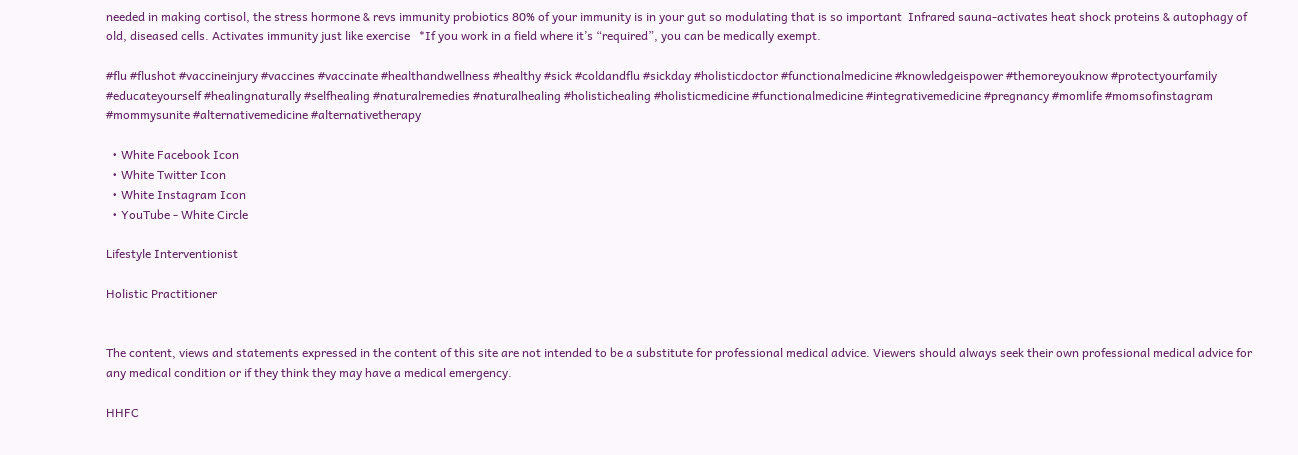needed in making cortisol, the stress hormone & revs immunity probiotics 80% of your immunity is in your gut so modulating that is so important  Infrared sauna-activates heat shock proteins & autophagy of old, diseased cells. Activates immunity just like exercise   *If you work in a field where it’s “required”, you can be medically exempt.

#flu #flushot #vaccineinjury #vaccines #vaccinate #healthandwellness #healthy #sick #coldandflu #sickday #holisticdoctor #functionalmedicine #knowledgeispower #themoreyouknow #protectyourfamily #educateyourself #healingnaturally #selfhealing #naturalremedies #naturalhealing #holistichealing #holisticmedicine #functionalmedicine #integrativemedicine #pregnancy #momlife #momsofinstagram #mommysunite #alternativemedicine #alternativetherapy

  • White Facebook Icon
  • White Twitter Icon
  • White Instagram Icon
  • YouTube - White Circle

Lifestyle Interventionist

Holistic Practitioner


The content, views and statements expressed in the content of this site are not intended to be a substitute for professional medical advice. Viewers should always seek their own professional medical advice for any medical condition or if they think they may have a medical emergency.

HHFC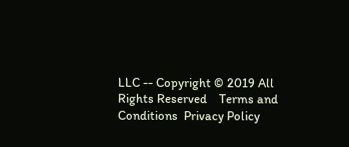LLC -- Copyright © 2019 All Rights Reserved    Terms and Conditions  Privacy Policy